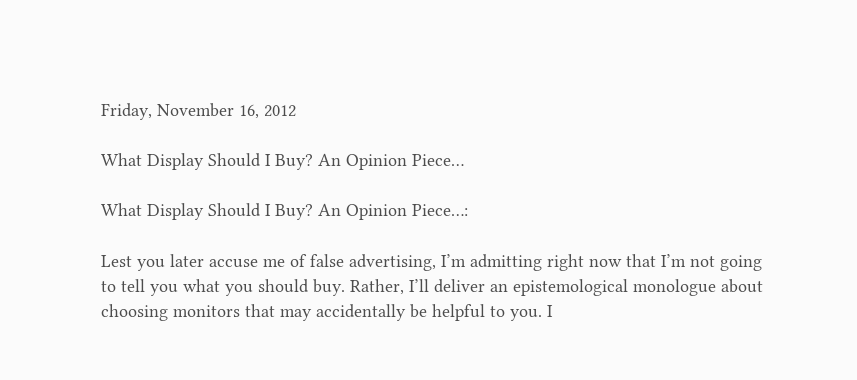Friday, November 16, 2012

What Display Should I Buy? An Opinion Piece…

What Display Should I Buy? An Opinion Piece…:

Lest you later accuse me of false advertising, I’m admitting right now that I’m not going to tell you what you should buy. Rather, I’ll deliver an epistemological monologue about choosing monitors that may accidentally be helpful to you. I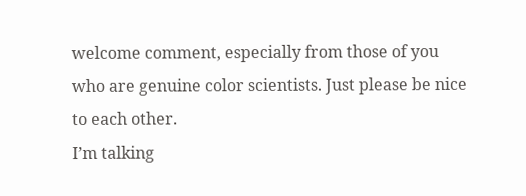welcome comment, especially from those of you who are genuine color scientists. Just please be nice to each other.
I’m talking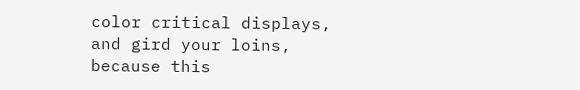color critical displays, and gird your loins, because this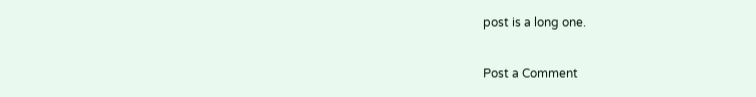post is a long one.

Post a Comment